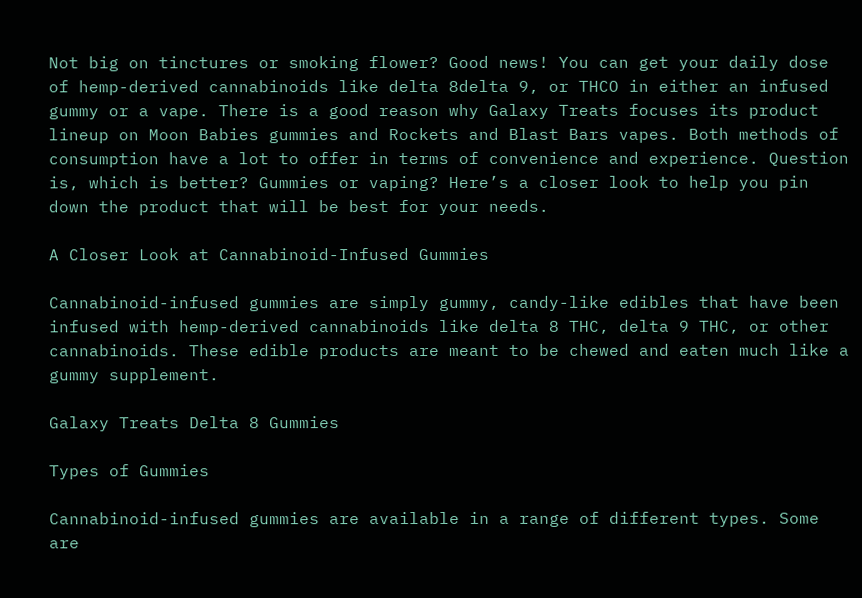Not big on tinctures or smoking flower? Good news! You can get your daily dose of hemp-derived cannabinoids like delta 8delta 9, or THCO in either an infused gummy or a vape. There is a good reason why Galaxy Treats focuses its product lineup on Moon Babies gummies and Rockets and Blast Bars vapes. Both methods of consumption have a lot to offer in terms of convenience and experience. Question is, which is better? Gummies or vaping? Here’s a closer look to help you pin down the product that will be best for your needs.

A Closer Look at Cannabinoid-Infused Gummies

Cannabinoid-infused gummies are simply gummy, candy-like edibles that have been infused with hemp-derived cannabinoids like delta 8 THC, delta 9 THC, or other cannabinoids. These edible products are meant to be chewed and eaten much like a gummy supplement.

Galaxy Treats Delta 8 Gummies

Types of Gummies

Cannabinoid-infused gummies are available in a range of different types. Some are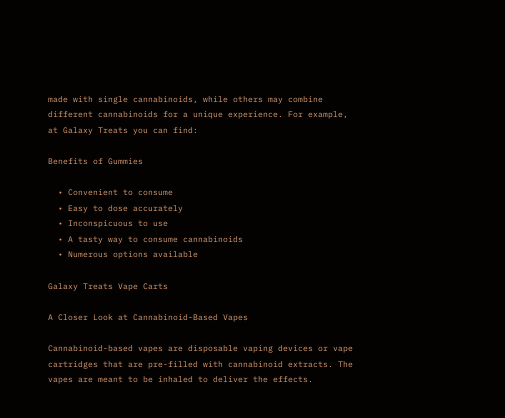made with single cannabinoids, while others may combine different cannabinoids for a unique experience. For example, at Galaxy Treats you can find:

Benefits of Gummies

  • Convenient to consume
  • Easy to dose accurately
  • Inconspicuous to use
  • A tasty way to consume cannabinoids
  • Numerous options available

Galaxy Treats Vape Carts

A Closer Look at Cannabinoid-Based Vapes

Cannabinoid-based vapes are disposable vaping devices or vape cartridges that are pre-filled with cannabinoid extracts. The vapes are meant to be inhaled to deliver the effects.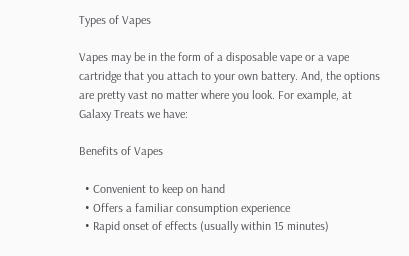Types of Vapes

Vapes may be in the form of a disposable vape or a vape cartridge that you attach to your own battery. And, the options are pretty vast no matter where you look. For example, at Galaxy Treats we have:

Benefits of Vapes

  • Convenient to keep on hand
  • Offers a familiar consumption experience
  • Rapid onset of effects (usually within 15 minutes)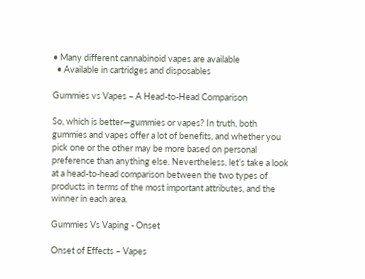• Many different cannabinoid vapes are available
  • Available in cartridges and disposables

Gummies vs Vapes – A Head-to-Head Comparison

So, which is better—gummies or vapes? In truth, both gummies and vapes offer a lot of benefits, and whether you pick one or the other may be more based on personal preference than anything else. Nevertheless, let’s take a look at a head-to-head comparison between the two types of products in terms of the most important attributes, and the winner in each area.

Gummies Vs Vaping - Onset

Onset of Effects – Vapes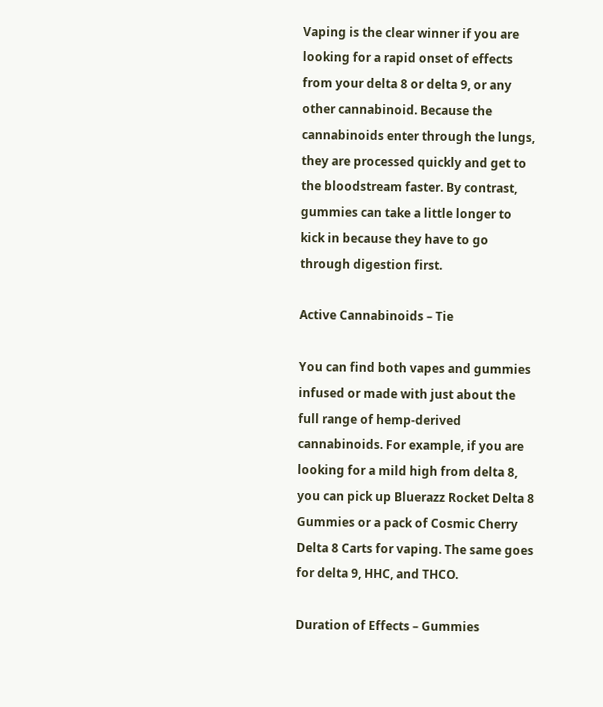Vaping is the clear winner if you are looking for a rapid onset of effects from your delta 8 or delta 9, or any other cannabinoid. Because the cannabinoids enter through the lungs, they are processed quickly and get to the bloodstream faster. By contrast, gummies can take a little longer to kick in because they have to go through digestion first.

Active Cannabinoids – Tie

You can find both vapes and gummies infused or made with just about the full range of hemp-derived cannabinoids. For example, if you are looking for a mild high from delta 8, you can pick up Bluerazz Rocket Delta 8 Gummies or a pack of Cosmic Cherry Delta 8 Carts for vaping. The same goes for delta 9, HHC, and THCO.

Duration of Effects – Gummies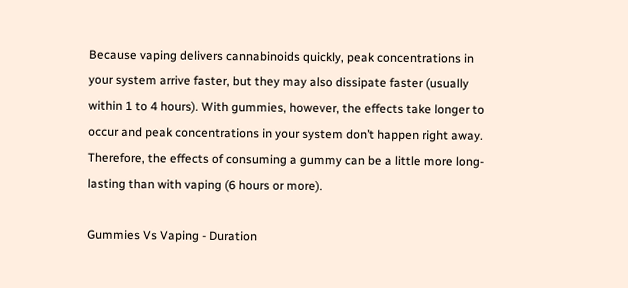Because vaping delivers cannabinoids quickly, peak concentrations in your system arrive faster, but they may also dissipate faster (usually within 1 to 4 hours). With gummies, however, the effects take longer to occur and peak concentrations in your system don’t happen right away. Therefore, the effects of consuming a gummy can be a little more long-lasting than with vaping (6 hours or more).

Gummies Vs Vaping - Duration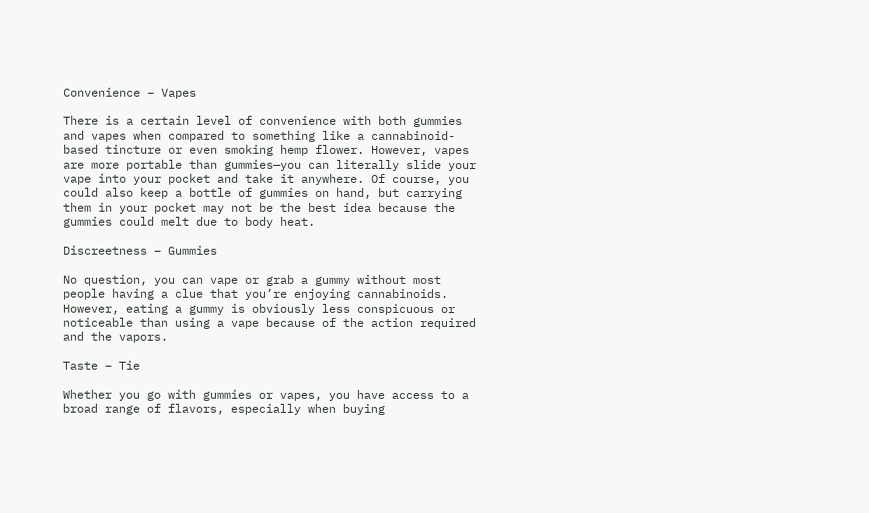Convenience – Vapes

There is a certain level of convenience with both gummies and vapes when compared to something like a cannabinoid-based tincture or even smoking hemp flower. However, vapes are more portable than gummies—you can literally slide your vape into your pocket and take it anywhere. Of course, you could also keep a bottle of gummies on hand, but carrying them in your pocket may not be the best idea because the gummies could melt due to body heat.

Discreetness – Gummies

No question, you can vape or grab a gummy without most people having a clue that you’re enjoying cannabinoids. However, eating a gummy is obviously less conspicuous or noticeable than using a vape because of the action required and the vapors.

Taste – Tie

Whether you go with gummies or vapes, you have access to a broad range of flavors, especially when buying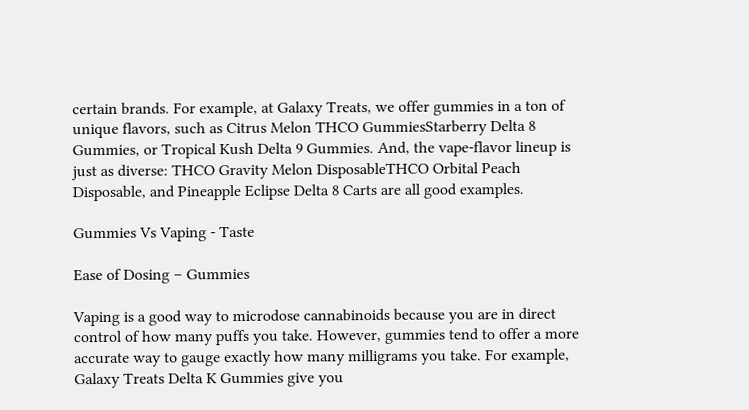certain brands. For example, at Galaxy Treats, we offer gummies in a ton of unique flavors, such as Citrus Melon THCO GummiesStarberry Delta 8 Gummies, or Tropical Kush Delta 9 Gummies. And, the vape-flavor lineup is just as diverse: THCO Gravity Melon DisposableTHCO Orbital Peach Disposable, and Pineapple Eclipse Delta 8 Carts are all good examples.

Gummies Vs Vaping - Taste

Ease of Dosing – Gummies

Vaping is a good way to microdose cannabinoids because you are in direct control of how many puffs you take. However, gummies tend to offer a more accurate way to gauge exactly how many milligrams you take. For example, Galaxy Treats Delta K Gummies give you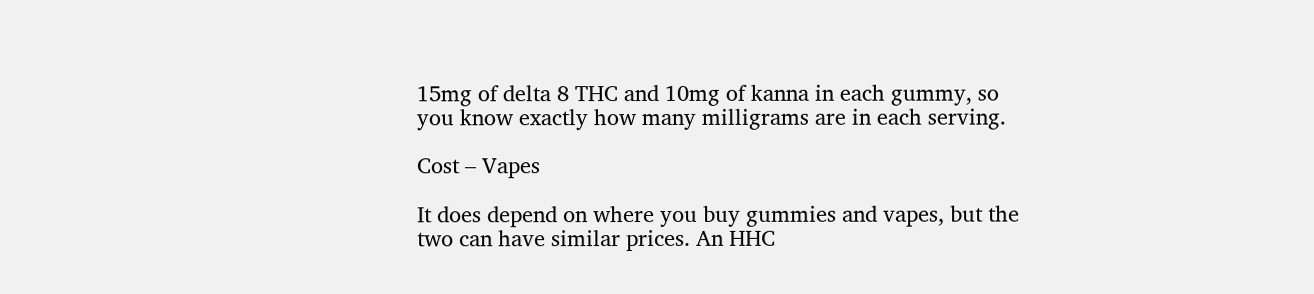15mg of delta 8 THC and 10mg of kanna in each gummy, so you know exactly how many milligrams are in each serving.

Cost – Vapes

It does depend on where you buy gummies and vapes, but the two can have similar prices. An HHC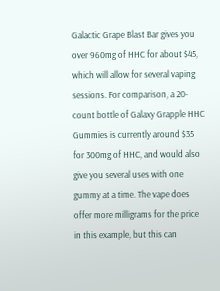Galactic Grape Blast Bar gives you over 960mg of HHC for about $45, which will allow for several vaping sessions. For comparison, a 20-count bottle of Galaxy Grapple HHC Gummies is currently around $35 for 300mg of HHC, and would also give you several uses with one gummy at a time. The vape does offer more milligrams for the price in this example, but this can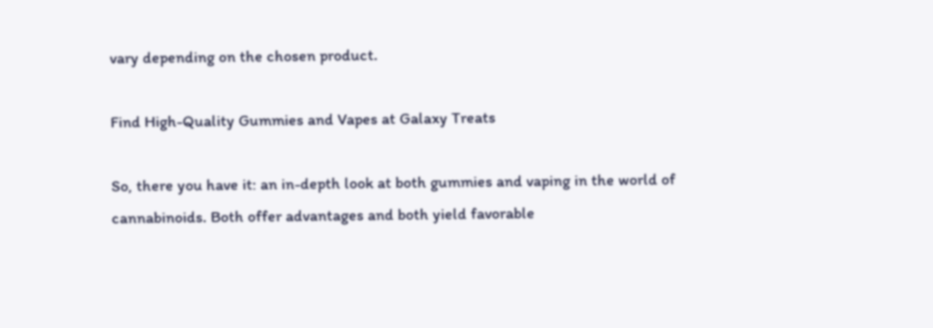vary depending on the chosen product.

Find High-Quality Gummies and Vapes at Galaxy Treats

So, there you have it: an in-depth look at both gummies and vaping in the world of cannabinoids. Both offer advantages and both yield favorable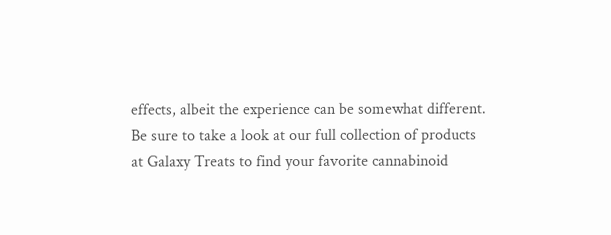effects, albeit the experience can be somewhat different. Be sure to take a look at our full collection of products at Galaxy Treats to find your favorite cannabinoid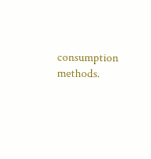consumption methods.